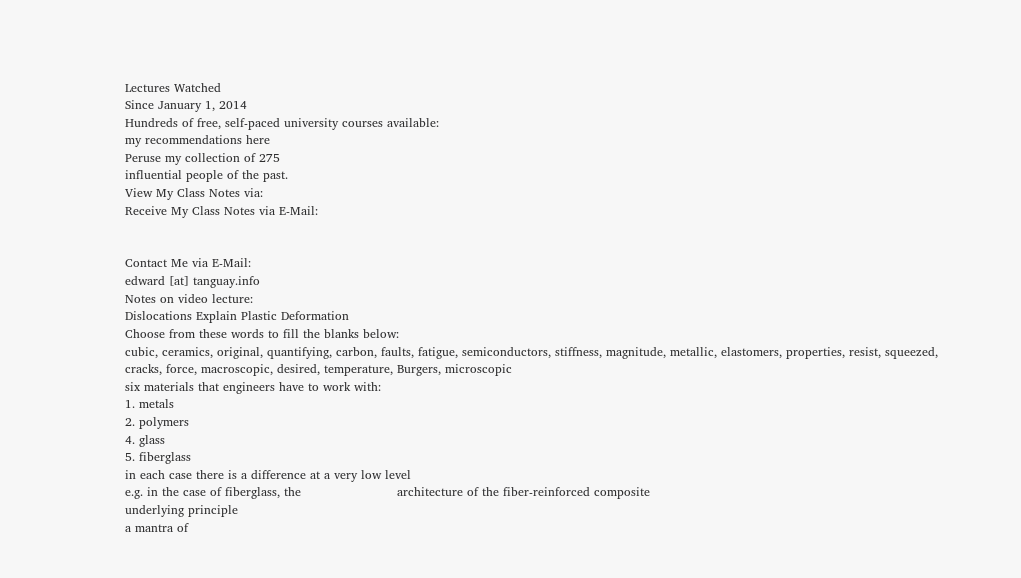Lectures Watched
Since January 1, 2014
Hundreds of free, self-paced university courses available:
my recommendations here
Peruse my collection of 275
influential people of the past.
View My Class Notes via:
Receive My Class Notes via E-Mail:


Contact Me via E-Mail:
edward [at] tanguay.info
Notes on video lecture:
Dislocations Explain Plastic Deformation
Choose from these words to fill the blanks below:
cubic, ceramics, original, quantifying, carbon, faults, fatigue, semiconductors, stiffness, magnitude, metallic, elastomers, properties, resist, squeezed, cracks, force, macroscopic, desired, temperature, Burgers, microscopic
six materials that engineers have to work with:
1. metals
2. polymers
4. glass
5. fiberglass
in each case there is a difference at a very low level
e.g. in the case of fiberglass, the                        architecture of the fiber-reinforced composite
underlying principle
a mantra of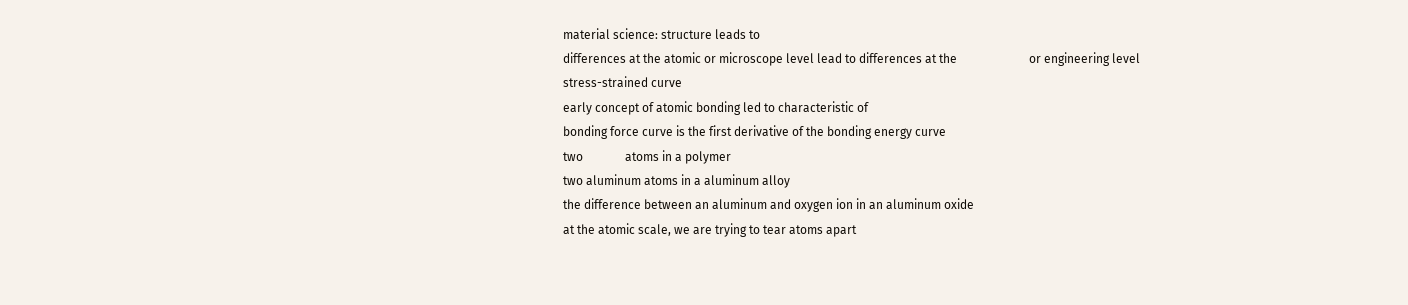material science: structure leads to
differences at the atomic or microscope level lead to differences at the                        or engineering level
stress-strained curve
early concept of atomic bonding led to characteristic of
bonding force curve is the first derivative of the bonding energy curve
two              atoms in a polymer
two aluminum atoms in a aluminum alloy
the difference between an aluminum and oxygen ion in an aluminum oxide
at the atomic scale, we are trying to tear atoms apart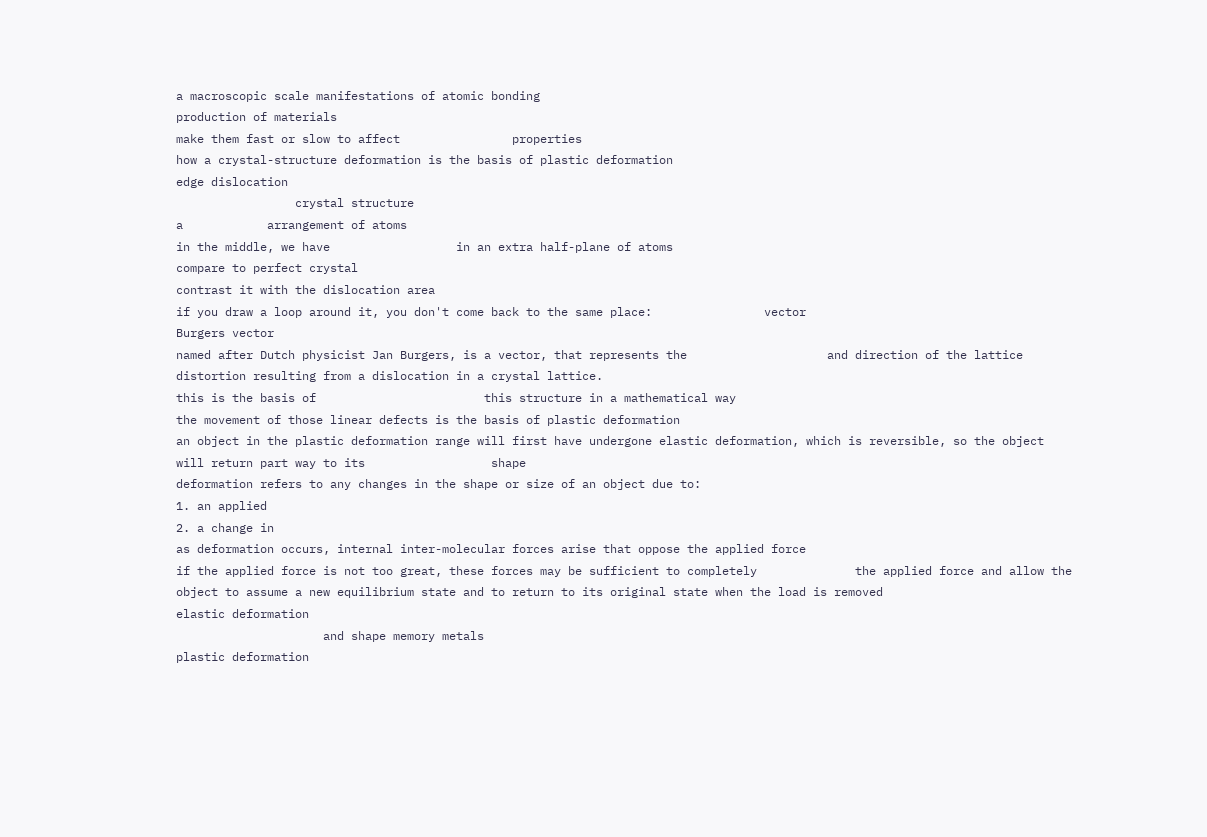a macroscopic scale manifestations of atomic bonding
production of materials
make them fast or slow to affect                properties
how a crystal-structure deformation is the basis of plastic deformation
edge dislocation
                 crystal structure
a            arrangement of atoms
in the middle, we have                  in an extra half-plane of atoms
compare to perfect crystal
contrast it with the dislocation area
if you draw a loop around it, you don't come back to the same place:                vector
Burgers vector
named after Dutch physicist Jan Burgers, is a vector, that represents the                    and direction of the lattice distortion resulting from a dislocation in a crystal lattice.
this is the basis of                        this structure in a mathematical way
the movement of those linear defects is the basis of plastic deformation
an object in the plastic deformation range will first have undergone elastic deformation, which is reversible, so the object will return part way to its                  shape
deformation refers to any changes in the shape or size of an object due to:
1. an applied
2. a change in
as deformation occurs, internal inter-molecular forces arise that oppose the applied force
if the applied force is not too great, these forces may be sufficient to completely              the applied force and allow the object to assume a new equilibrium state and to return to its original state when the load is removed
elastic deformation
                     and shape memory metals
plastic deformation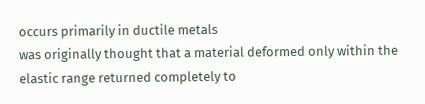occurs primarily in ductile metals
was originally thought that a material deformed only within the elastic range returned completely to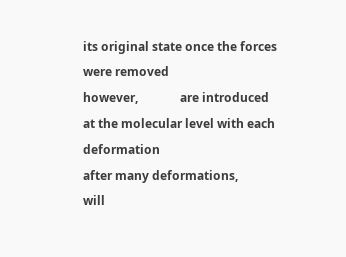its original state once the forces were removed
however,              are introduced at the molecular level with each deformation
after many deformations,              will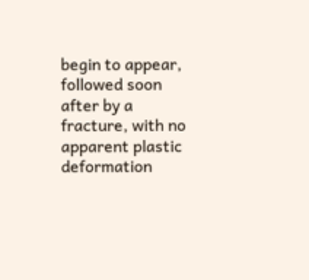begin to appear, followed soon after by a fracture, with no apparent plastic deformation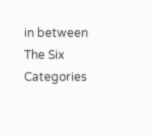in between
The Six Categories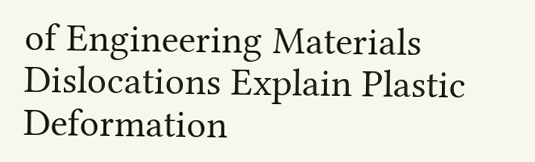of Engineering Materials
Dislocations Explain Plastic Deformation